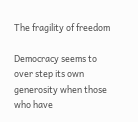The fragility of freedom

Democracy seems to over step its own generosity when those who have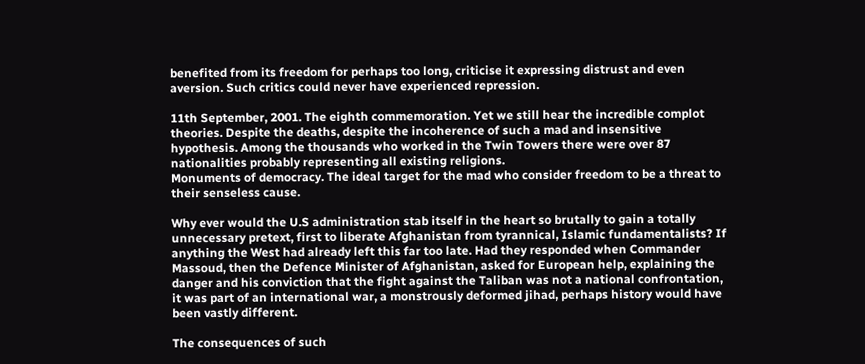benefited from its freedom for perhaps too long, criticise it expressing distrust and even aversion. Such critics could never have experienced repression.

11th September, 2001. The eighth commemoration. Yet we still hear the incredible complot theories. Despite the deaths, despite the incoherence of such a mad and insensitive hypothesis. Among the thousands who worked in the Twin Towers there were over 87 nationalities probably representing all existing religions.
Monuments of democracy. The ideal target for the mad who consider freedom to be a threat to their senseless cause.

Why ever would the U.S administration stab itself in the heart so brutally to gain a totally unnecessary pretext, first to liberate Afghanistan from tyrannical, Islamic fundamentalists? If anything the West had already left this far too late. Had they responded when Commander Massoud, then the Defence Minister of Afghanistan, asked for European help, explaining the danger and his conviction that the fight against the Taliban was not a national confrontation, it was part of an international war, a monstrously deformed jihad, perhaps history would have been vastly different.

The consequences of such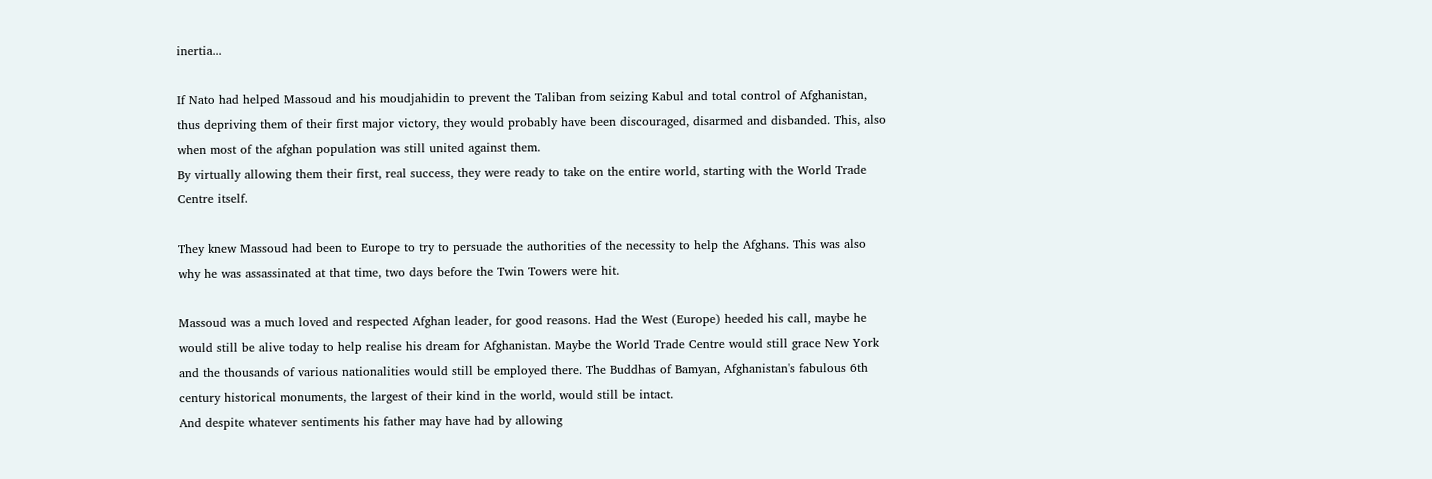inertia...

If Nato had helped Massoud and his moudjahidin to prevent the Taliban from seizing Kabul and total control of Afghanistan, thus depriving them of their first major victory, they would probably have been discouraged, disarmed and disbanded. This, also when most of the afghan population was still united against them.
By virtually allowing them their first, real success, they were ready to take on the entire world, starting with the World Trade Centre itself.

They knew Massoud had been to Europe to try to persuade the authorities of the necessity to help the Afghans. This was also why he was assassinated at that time, two days before the Twin Towers were hit.

Massoud was a much loved and respected Afghan leader, for good reasons. Had the West (Europe) heeded his call, maybe he would still be alive today to help realise his dream for Afghanistan. Maybe the World Trade Centre would still grace New York and the thousands of various nationalities would still be employed there. The Buddhas of Bamyan, Afghanistan's fabulous 6th century historical monuments, the largest of their kind in the world, would still be intact.
And despite whatever sentiments his father may have had by allowing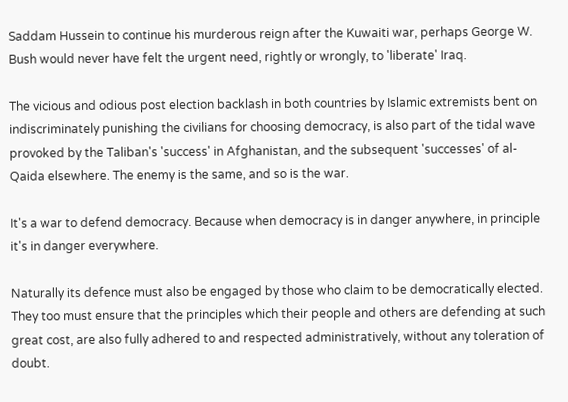Saddam Hussein to continue his murderous reign after the Kuwaiti war, perhaps George W. Bush would never have felt the urgent need, rightly or wrongly, to 'liberate' Iraq.

The vicious and odious post election backlash in both countries by Islamic extremists bent on indiscriminately punishing the civilians for choosing democracy, is also part of the tidal wave provoked by the Taliban's 'success' in Afghanistan, and the subsequent 'successes' of al-Qaida elsewhere. The enemy is the same, and so is the war.

It's a war to defend democracy. Because when democracy is in danger anywhere, in principle it's in danger everywhere.

Naturally its defence must also be engaged by those who claim to be democratically elected. They too must ensure that the principles which their people and others are defending at such great cost, are also fully adhered to and respected administratively, without any toleration of doubt.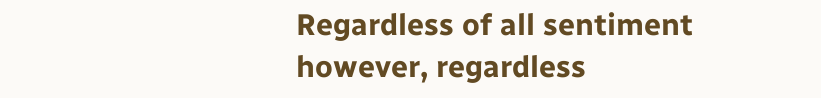Regardless of all sentiment however, regardless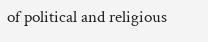of political and religious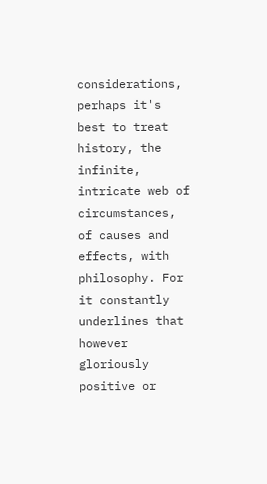considerations, perhaps it's best to treat history, the infinite, intricate web of circumstances, of causes and effects, with philosophy. For it constantly underlines that however gloriously positive or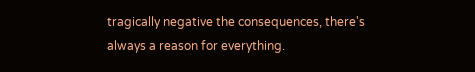tragically negative the consequences, there's always a reason for everything.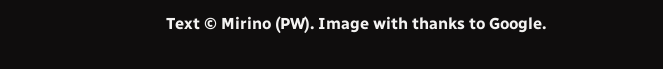Text © Mirino (PW). Image with thanks to Google.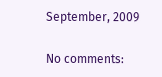September, 2009

No comments: